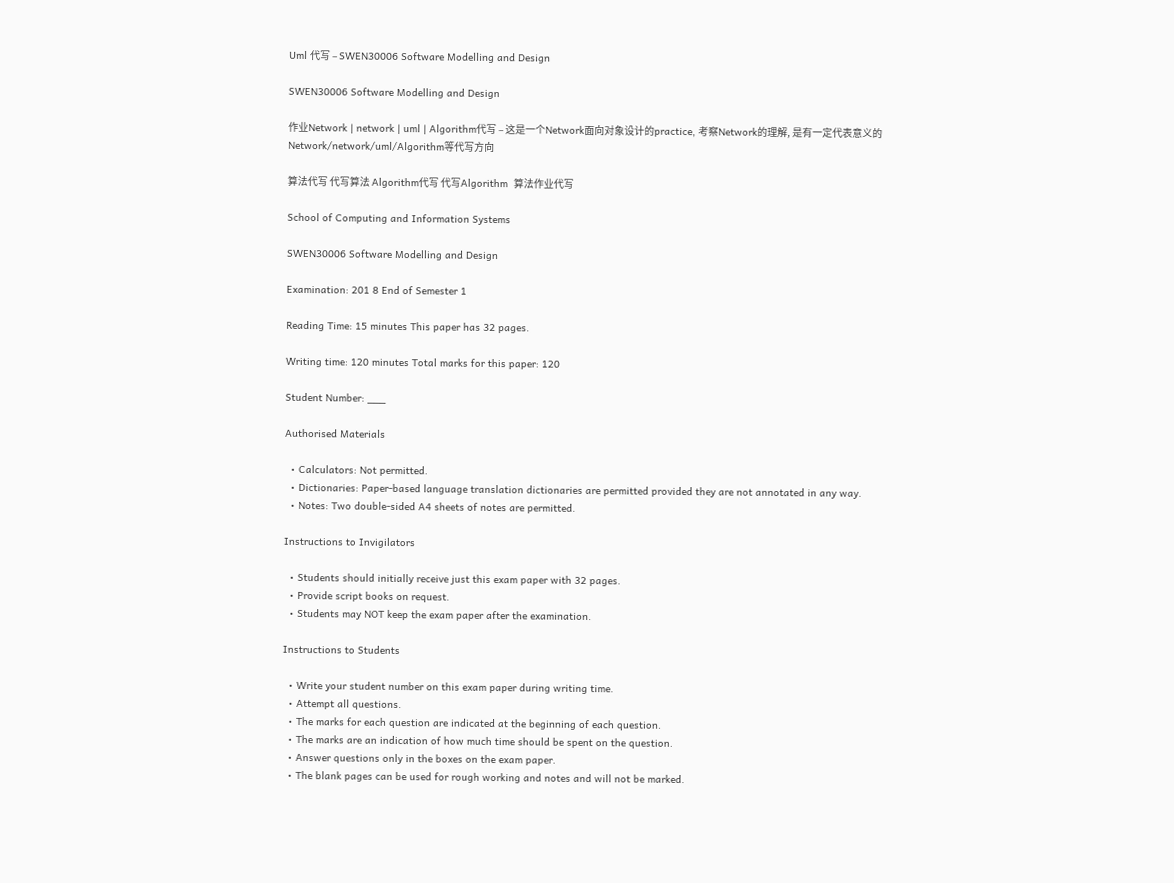Uml 代写 – SWEN30006 Software Modelling and Design

SWEN30006 Software Modelling and Design

作业Network | network | uml | Algorithm代写 – 这是一个Network面向对象设计的practice, 考察Network的理解, 是有一定代表意义的Network/network/uml/Algorithm等代写方向

算法代写 代写算法 Algorithm代写 代写Algorithm  算法作业代写

School of Computing and Information Systems

SWEN30006 Software Modelling and Design

Examination: 201 8 End of Semester 1

Reading Time: 15 minutes This paper has 32 pages.

Writing time: 120 minutes Total marks for this paper: 120

Student Number: ___

Authorised Materials

  • Calculators: Not permitted.
  • Dictionaries: Paper-based language translation dictionaries are permitted provided they are not annotated in any way.
  • Notes: Two double-sided A4 sheets of notes are permitted.

Instructions to Invigilators

  • Students should initially receive just this exam paper with 32 pages.
  • Provide script books on request.
  • Students may NOT keep the exam paper after the examination.

Instructions to Students

  • Write your student number on this exam paper during writing time.
  • Attempt all questions.
  • The marks for each question are indicated at the beginning of each question.
  • The marks are an indication of how much time should be spent on the question.
  • Answer questions only in the boxes on the exam paper.
  • The blank pages can be used for rough working and notes and will not be marked.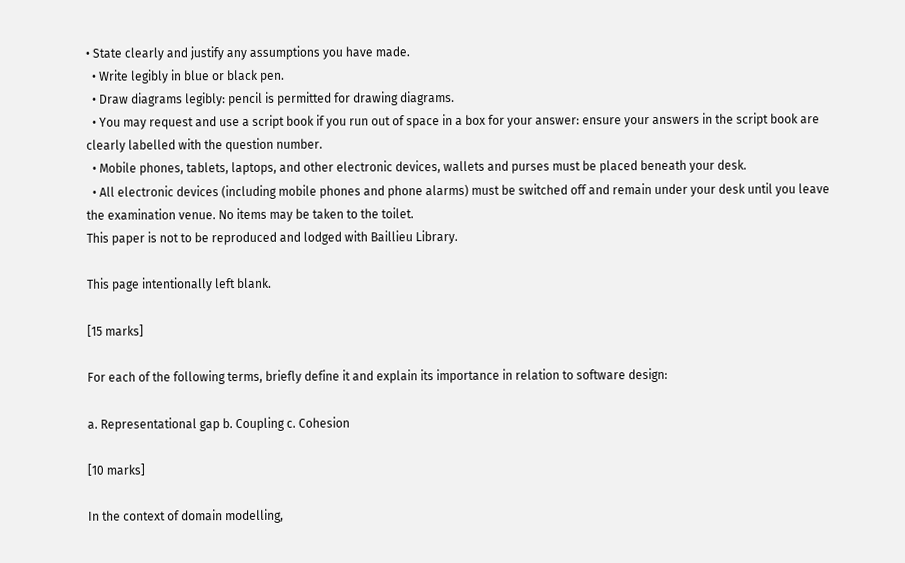• State clearly and justify any assumptions you have made.
  • Write legibly in blue or black pen.
  • Draw diagrams legibly: pencil is permitted for drawing diagrams.
  • You may request and use a script book if you run out of space in a box for your answer: ensure your answers in the script book are clearly labelled with the question number.
  • Mobile phones, tablets, laptops, and other electronic devices, wallets and purses must be placed beneath your desk.
  • All electronic devices (including mobile phones and phone alarms) must be switched off and remain under your desk until you leave the examination venue. No items may be taken to the toilet.
This paper is not to be reproduced and lodged with Baillieu Library.

This page intentionally left blank.

[15 marks]

For each of the following terms, briefly define it and explain its importance in relation to software design:

a. Representational gap b. Coupling c. Cohesion

[10 marks]

In the context of domain modelling,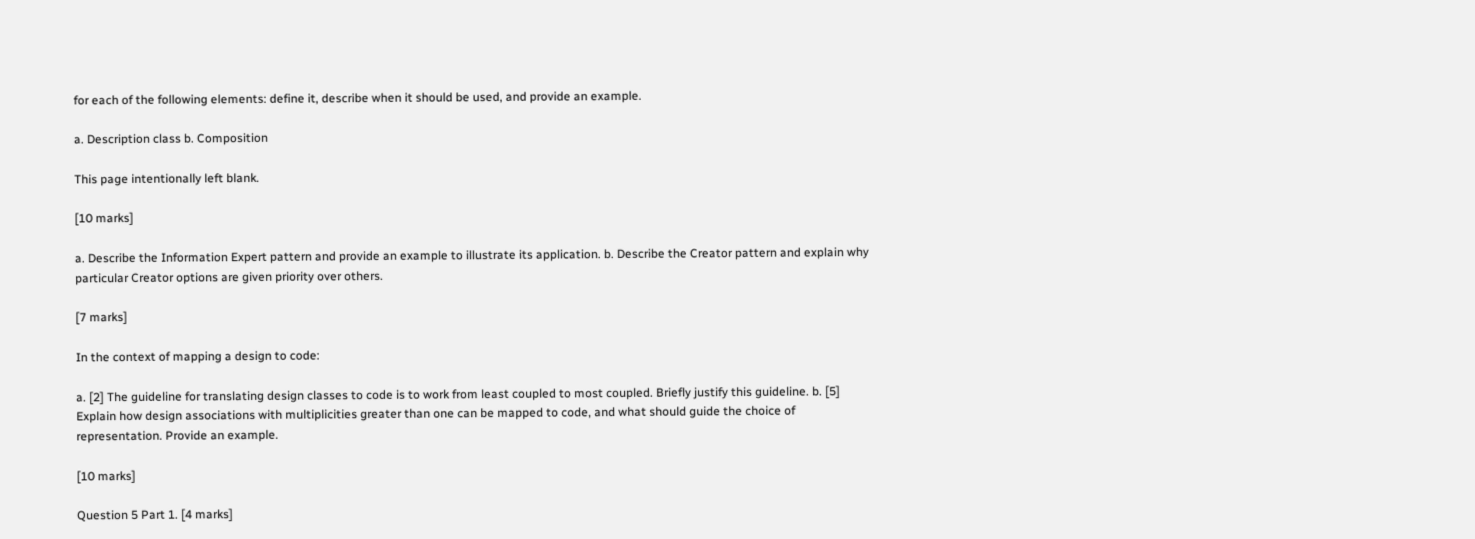for each of the following elements: define it, describe when it should be used, and provide an example.

a. Description class b. Composition

This page intentionally left blank.

[10 marks]

a. Describe the Information Expert pattern and provide an example to illustrate its application. b. Describe the Creator pattern and explain why particular Creator options are given priority over others.

[7 marks]

In the context of mapping a design to code:

a. [2] The guideline for translating design classes to code is to work from least coupled to most coupled. Briefly justify this guideline. b. [5] Explain how design associations with multiplicities greater than one can be mapped to code, and what should guide the choice of representation. Provide an example.

[10 marks]

Question 5 Part 1. [4 marks]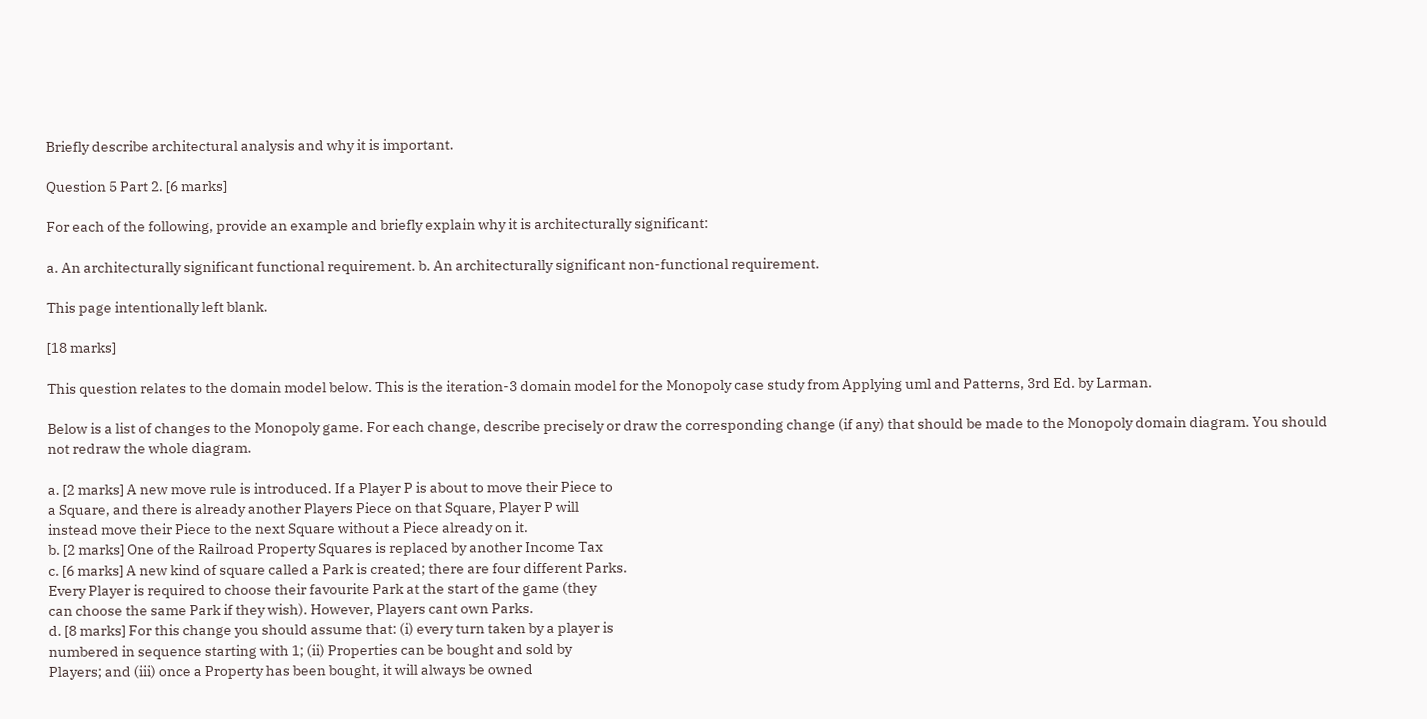Briefly describe architectural analysis and why it is important.

Question 5 Part 2. [6 marks]

For each of the following, provide an example and briefly explain why it is architecturally significant:

a. An architecturally significant functional requirement. b. An architecturally significant non-functional requirement.

This page intentionally left blank.

[18 marks]

This question relates to the domain model below. This is the iteration-3 domain model for the Monopoly case study from Applying uml and Patterns, 3rd Ed. by Larman.

Below is a list of changes to the Monopoly game. For each change, describe precisely or draw the corresponding change (if any) that should be made to the Monopoly domain diagram. You should not redraw the whole diagram.

a. [2 marks] A new move rule is introduced. If a Player P is about to move their Piece to
a Square, and there is already another Players Piece on that Square, Player P will
instead move their Piece to the next Square without a Piece already on it.
b. [2 marks] One of the Railroad Property Squares is replaced by another Income Tax
c. [6 marks] A new kind of square called a Park is created; there are four different Parks.
Every Player is required to choose their favourite Park at the start of the game (they
can choose the same Park if they wish). However, Players cant own Parks.
d. [8 marks] For this change you should assume that: (i) every turn taken by a player is
numbered in sequence starting with 1; (ii) Properties can be bought and sold by
Players; and (iii) once a Property has been bought, it will always be owned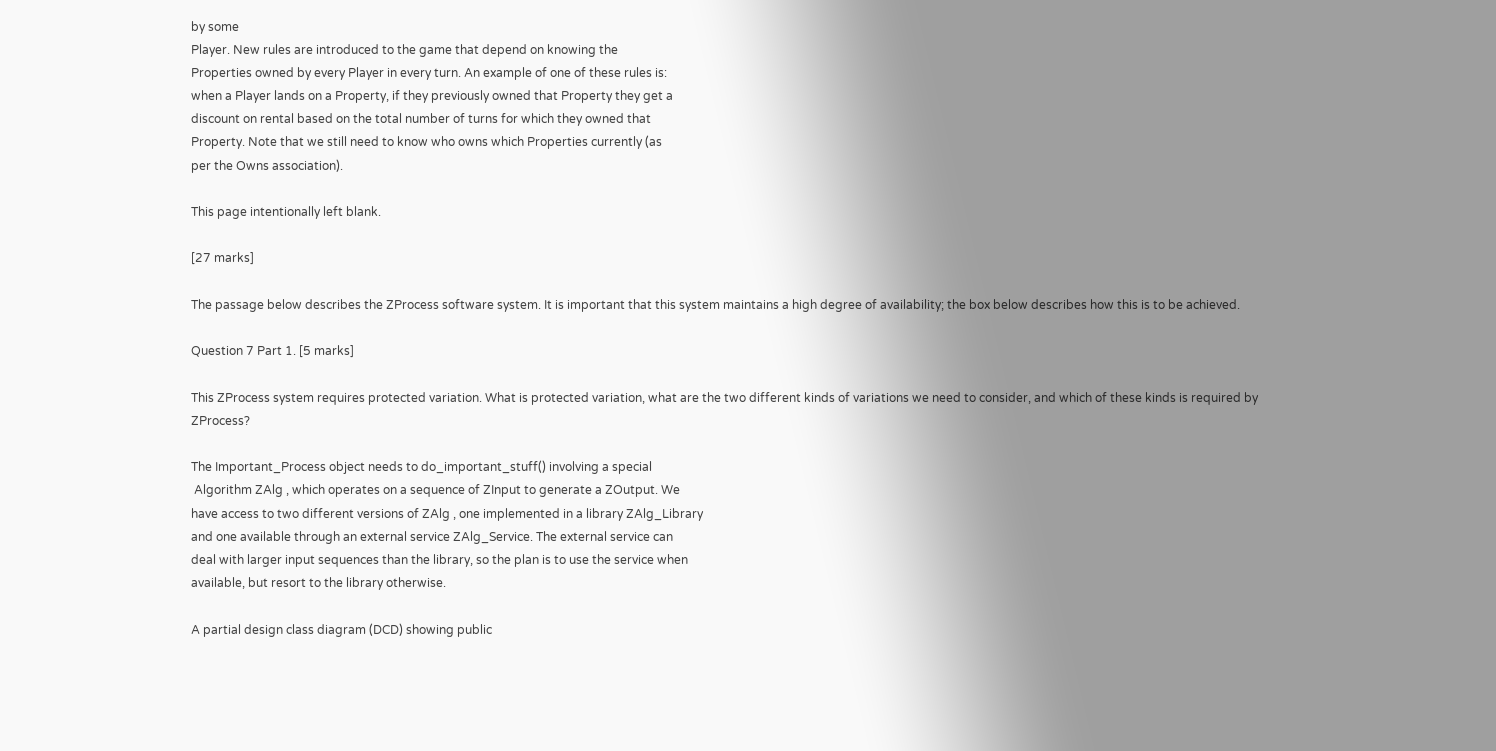by some
Player. New rules are introduced to the game that depend on knowing the
Properties owned by every Player in every turn. An example of one of these rules is:
when a Player lands on a Property, if they previously owned that Property they get a
discount on rental based on the total number of turns for which they owned that
Property. Note that we still need to know who owns which Properties currently (as
per the Owns association).

This page intentionally left blank.

[27 marks]

The passage below describes the ZProcess software system. It is important that this system maintains a high degree of availability; the box below describes how this is to be achieved.

Question 7 Part 1. [5 marks]

This ZProcess system requires protected variation. What is protected variation, what are the two different kinds of variations we need to consider, and which of these kinds is required by ZProcess?

The Important_Process object needs to do_important_stuff() involving a special
 Algorithm ZAlg , which operates on a sequence of ZInput to generate a ZOutput. We
have access to two different versions of ZAlg , one implemented in a library ZAlg_Library
and one available through an external service ZAlg_Service. The external service can
deal with larger input sequences than the library, so the plan is to use the service when
available, but resort to the library otherwise.

A partial design class diagram (DCD) showing public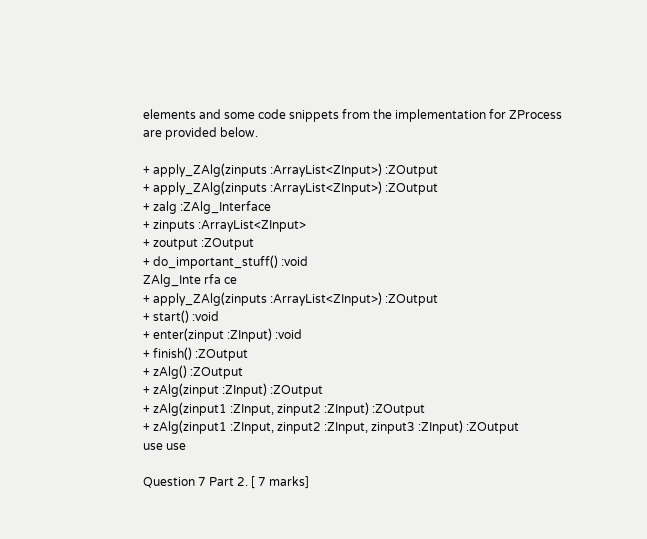elements and some code snippets from the implementation for ZProcess are provided below.

+ apply_ZAlg(zinputs :ArrayList<ZInput>) :ZOutput
+ apply_ZAlg(zinputs :ArrayList<ZInput>) :ZOutput
+ zalg :ZAlg_Interface
+ zinputs :ArrayList<ZInput>
+ zoutput :ZOutput
+ do_important_stuff() :void
ZAlg_Inte rfa ce
+ apply_ZAlg(zinputs :ArrayList<ZInput>) :ZOutput
+ start() :void
+ enter(zinput :ZInput) :void
+ finish() :ZOutput
+ zAlg() :ZOutput
+ zAlg(zinput :ZInput) :ZOutput
+ zAlg(zinput1 :ZInput, zinput2 :ZInput) :ZOutput
+ zAlg(zinput1 :ZInput, zinput2 :ZInput, zinput3 :ZInput) :ZOutput
use use

Question 7 Part 2. [ 7 marks]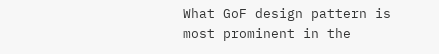What GoF design pattern is most prominent in the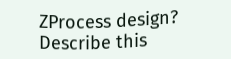ZProcess design? Describe this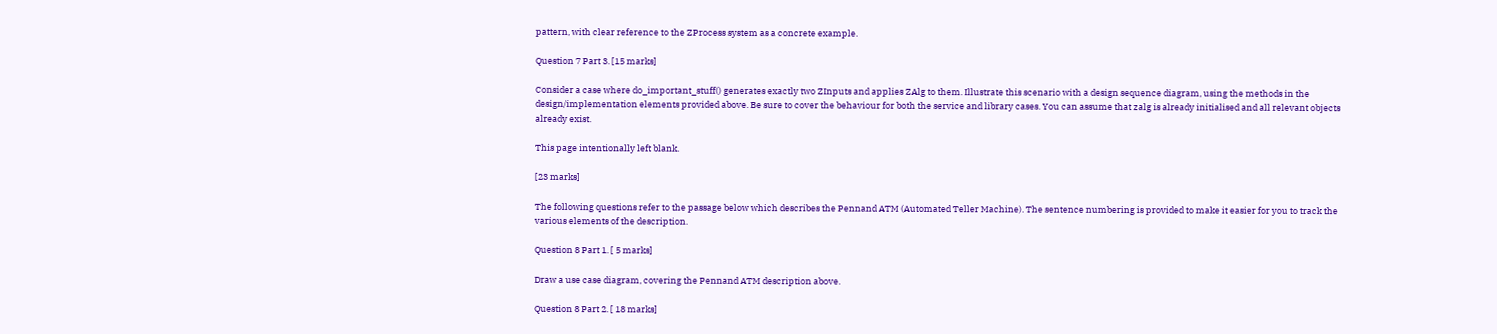pattern, with clear reference to the ZProcess system as a concrete example.

Question 7 Part 3. [15 marks]

Consider a case where do_important_stuff() generates exactly two ZInputs and applies ZAlg to them. Illustrate this scenario with a design sequence diagram, using the methods in the design/implementation elements provided above. Be sure to cover the behaviour for both the service and library cases. You can assume that zalg is already initialised and all relevant objects already exist.

This page intentionally left blank.

[23 marks]

The following questions refer to the passage below which describes the Pennand ATM (Automated Teller Machine). The sentence numbering is provided to make it easier for you to track the various elements of the description.

Question 8 Part 1. [ 5 marks]

Draw a use case diagram, covering the Pennand ATM description above.

Question 8 Part 2. [ 18 marks]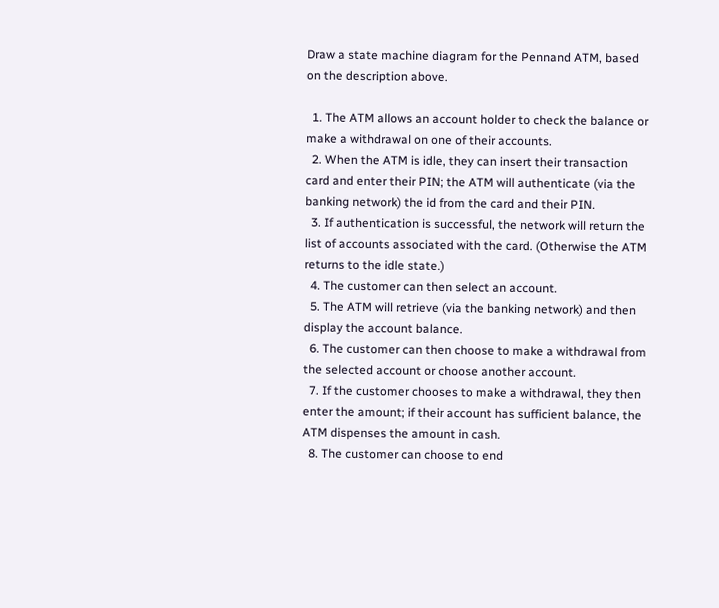Draw a state machine diagram for the Pennand ATM, based on the description above.

  1. The ATM allows an account holder to check the balance or make a withdrawal on one of their accounts.
  2. When the ATM is idle, they can insert their transaction card and enter their PIN; the ATM will authenticate (via the banking network) the id from the card and their PIN.
  3. If authentication is successful, the network will return the list of accounts associated with the card. (Otherwise the ATM returns to the idle state.)
  4. The customer can then select an account.
  5. The ATM will retrieve (via the banking network) and then display the account balance.
  6. The customer can then choose to make a withdrawal from the selected account or choose another account.
  7. If the customer chooses to make a withdrawal, they then enter the amount; if their account has sufficient balance, the ATM dispenses the amount in cash.
  8. The customer can choose to end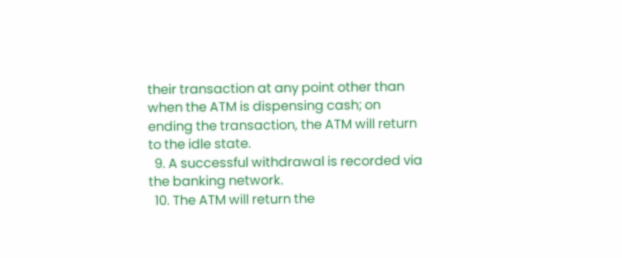their transaction at any point other than when the ATM is dispensing cash; on ending the transaction, the ATM will return to the idle state.
  9. A successful withdrawal is recorded via the banking network.
  10. The ATM will return the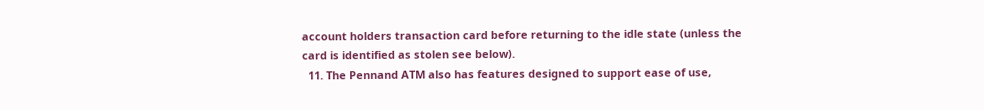account holders transaction card before returning to the idle state (unless the card is identified as stolen see below).
  11. The Pennand ATM also has features designed to support ease of use,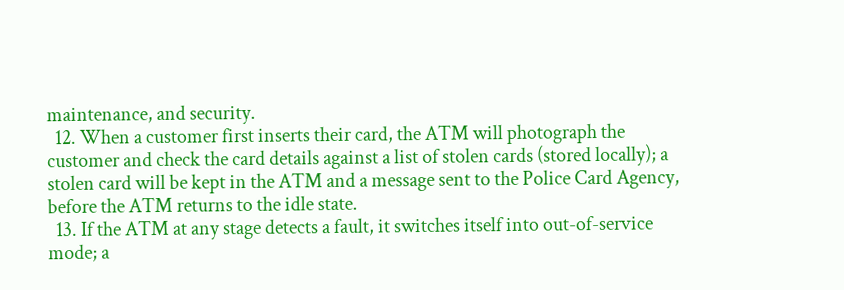maintenance, and security.
  12. When a customer first inserts their card, the ATM will photograph the customer and check the card details against a list of stolen cards (stored locally); a stolen card will be kept in the ATM and a message sent to the Police Card Agency, before the ATM returns to the idle state.
  13. If the ATM at any stage detects a fault, it switches itself into out-of-service mode; a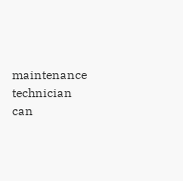maintenance technician can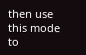then use this mode to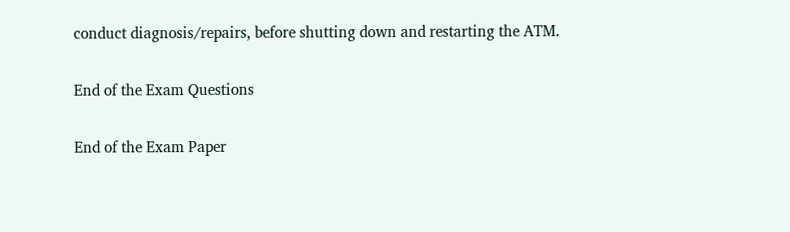conduct diagnosis/repairs, before shutting down and restarting the ATM.

End of the Exam Questions

End of the Exam Paper